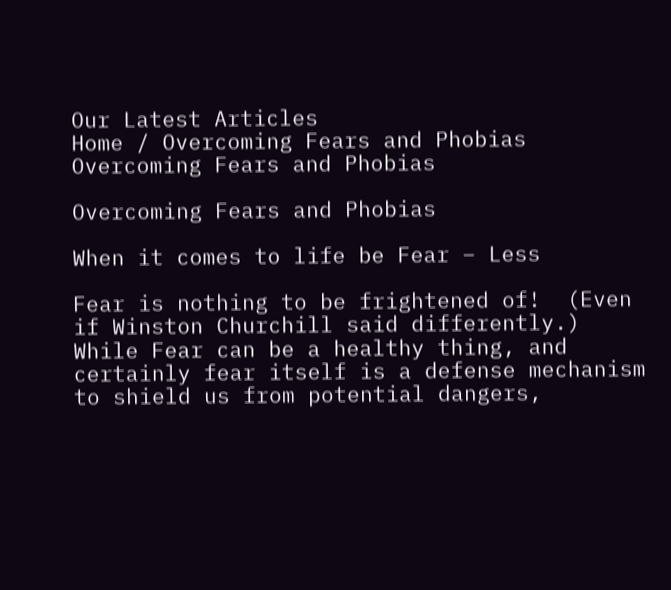Our Latest Articles
Home / Overcoming Fears and Phobias
Overcoming Fears and Phobias

Overcoming Fears and Phobias

When it comes to life be Fear – Less

Fear is nothing to be frightened of!  (Even if Winston Churchill said differently.)  While Fear can be a healthy thing, and certainly fear itself is a defense mechanism to shield us from potential dangers,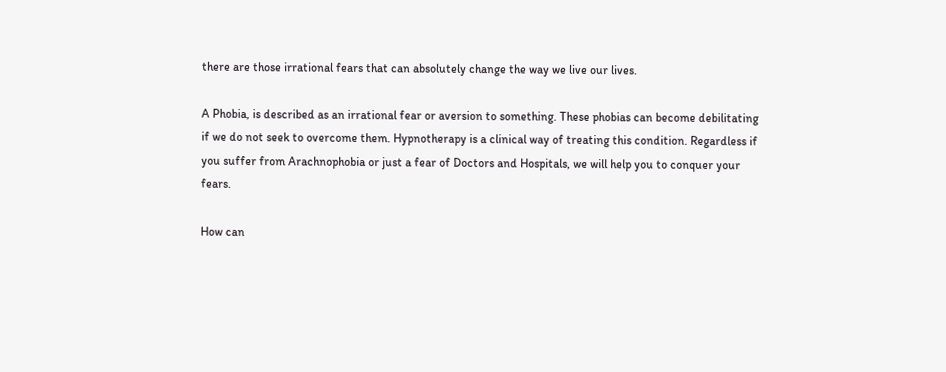there are those irrational fears that can absolutely change the way we live our lives.

A Phobia, is described as an irrational fear or aversion to something. These phobias can become debilitating if we do not seek to overcome them. Hypnotherapy is a clinical way of treating this condition. Regardless if you suffer from Arachnophobia or just a fear of Doctors and Hospitals, we will help you to conquer your fears.

How can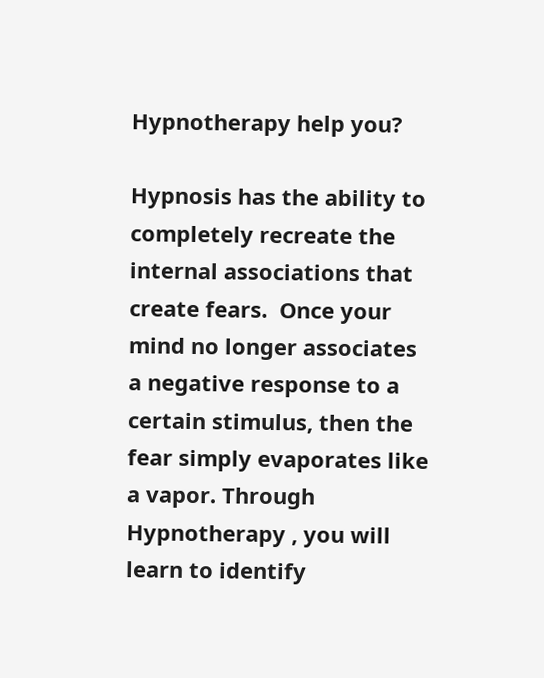Hypnotherapy help you?

Hypnosis has the ability to completely recreate the internal associations that create fears.  Once your mind no longer associates a negative response to a certain stimulus, then the fear simply evaporates like a vapor. Through Hypnotherapy , you will learn to identify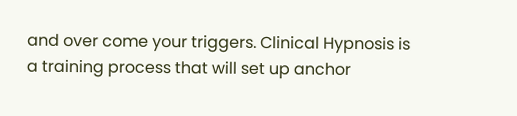and over come your triggers. Clinical Hypnosis is a training process that will set up anchor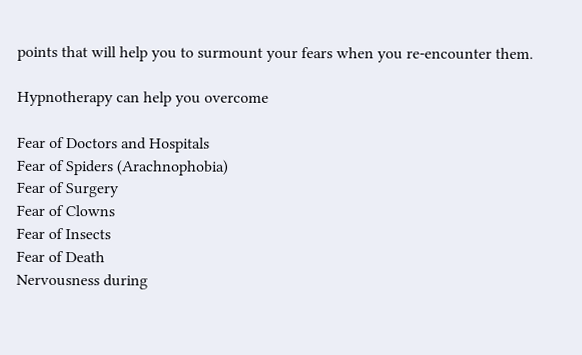points that will help you to surmount your fears when you re-encounter them.

Hypnotherapy can help you overcome

Fear of Doctors and Hospitals
Fear of Spiders (Arachnophobia)
Fear of Surgery
Fear of Clowns
Fear of Insects
Fear of Death
Nervousness during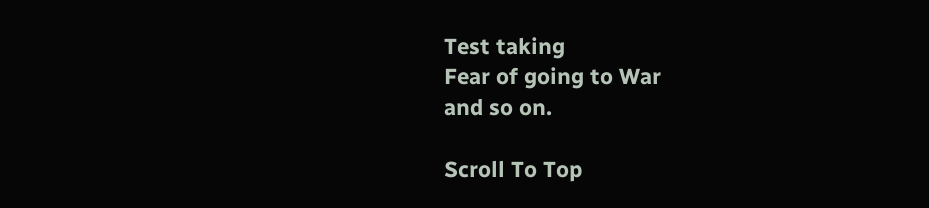Test taking
Fear of going to War
and so on.

Scroll To Top